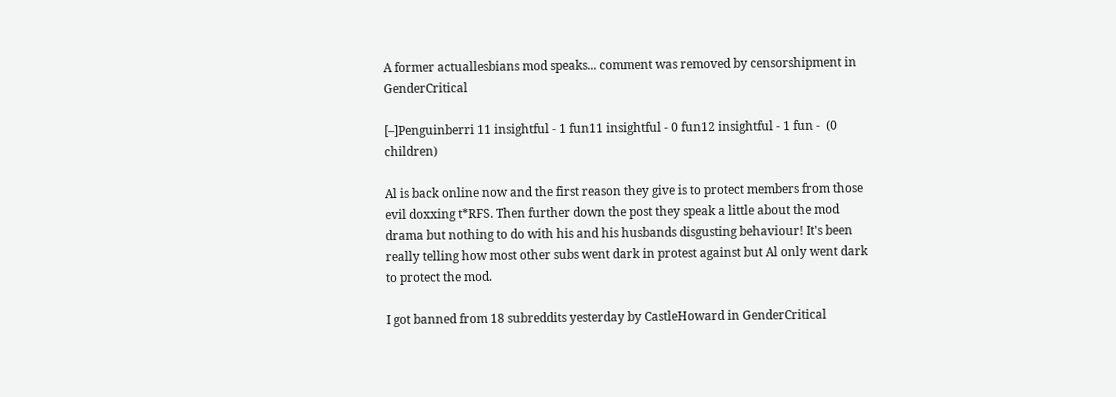A former actuallesbians mod speaks... comment was removed by censorshipment in GenderCritical

[–]Penguinberri 11 insightful - 1 fun11 insightful - 0 fun12 insightful - 1 fun -  (0 children)

Al is back online now and the first reason they give is to protect members from those evil doxxing t*RFS. Then further down the post they speak a little about the mod drama but nothing to do with his and his husbands disgusting behaviour! It's been really telling how most other subs went dark in protest against but Al only went dark to protect the mod.

I got banned from 18 subreddits yesterday by CastleHoward in GenderCritical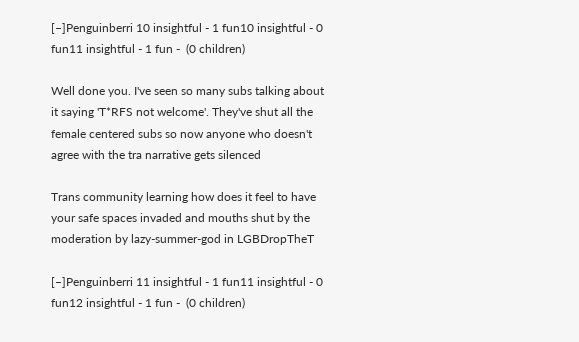[–]Penguinberri 10 insightful - 1 fun10 insightful - 0 fun11 insightful - 1 fun -  (0 children)

Well done you. I've seen so many subs talking about it saying 'T*RFS not welcome'. They've shut all the female centered subs so now anyone who doesn't agree with the tra narrative gets silenced

Trans community learning how does it feel to have your safe spaces invaded and mouths shut by the moderation by lazy-summer-god in LGBDropTheT

[–]Penguinberri 11 insightful - 1 fun11 insightful - 0 fun12 insightful - 1 fun -  (0 children)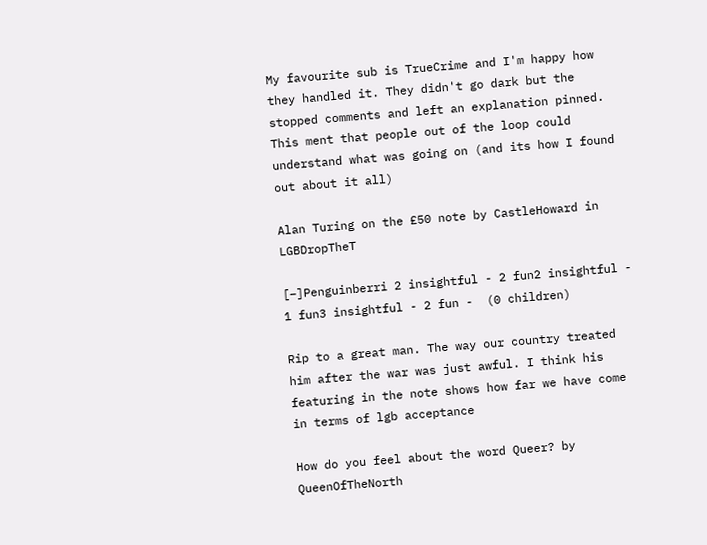My favourite sub is TrueCrime and I'm happy how they handled it. They didn't go dark but the stopped comments and left an explanation pinned. This ment that people out of the loop could understand what was going on (and its how I found out about it all)

Alan Turing on the £50 note by CastleHoward in LGBDropTheT

[–]Penguinberri 2 insightful - 2 fun2 insightful - 1 fun3 insightful - 2 fun -  (0 children)

Rip to a great man. The way our country treated him after the war was just awful. I think his featuring in the note shows how far we have come in terms of lgb acceptance

How do you feel about the word Queer? by QueenOfTheNorth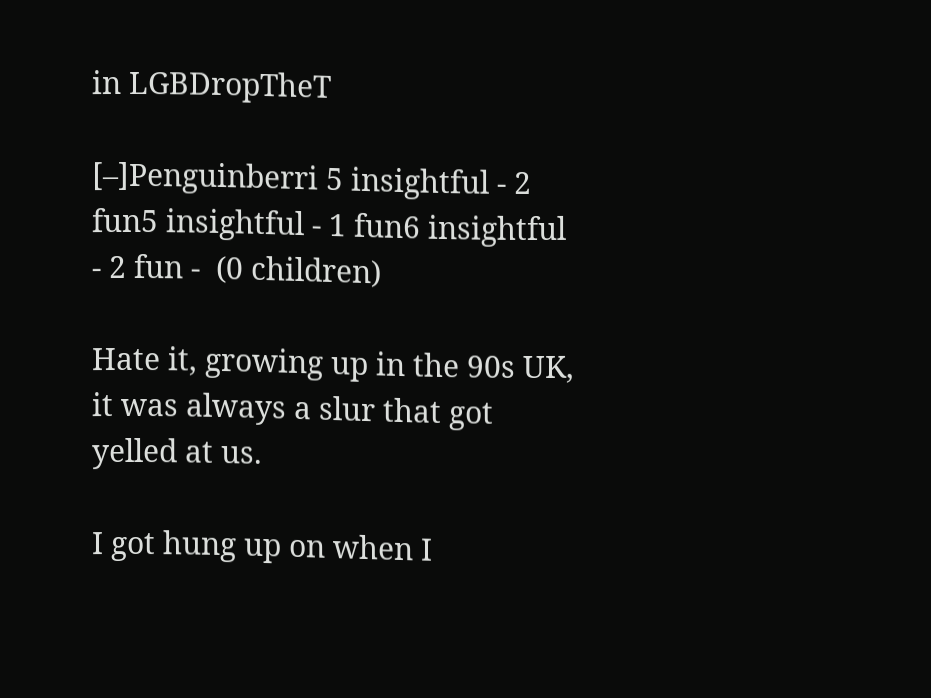in LGBDropTheT

[–]Penguinberri 5 insightful - 2 fun5 insightful - 1 fun6 insightful - 2 fun -  (0 children)

Hate it, growing up in the 90s UK, it was always a slur that got yelled at us.

I got hung up on when I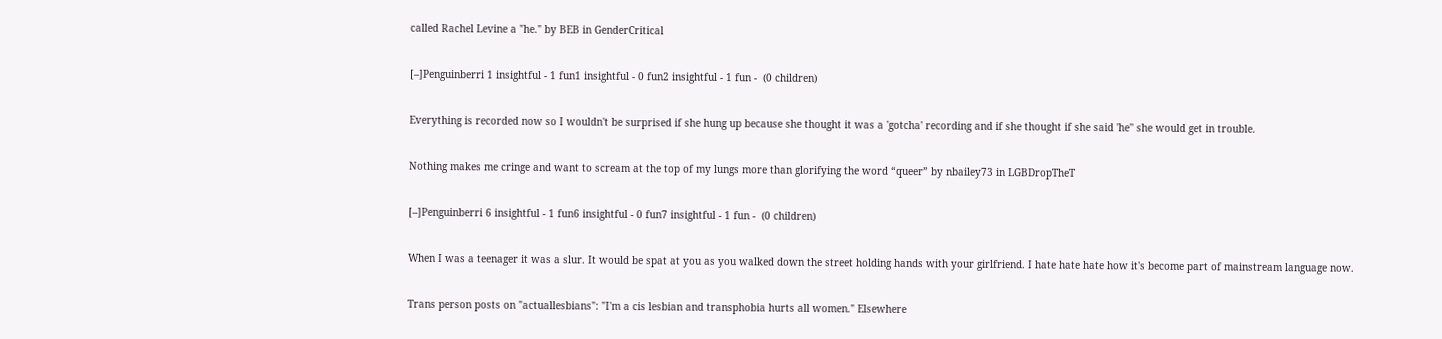called Rachel Levine a "he." by BEB in GenderCritical

[–]Penguinberri 1 insightful - 1 fun1 insightful - 0 fun2 insightful - 1 fun -  (0 children)

Everything is recorded now so I wouldn't be surprised if she hung up because she thought it was a 'gotcha' recording and if she thought if she said 'he'' she would get in trouble.

Nothing makes me cringe and want to scream at the top of my lungs more than glorifying the word “queer” by nbailey73 in LGBDropTheT

[–]Penguinberri 6 insightful - 1 fun6 insightful - 0 fun7 insightful - 1 fun -  (0 children)

When I was a teenager it was a slur. It would be spat at you as you walked down the street holding hands with your girlfriend. I hate hate hate how it's become part of mainstream language now.

Trans person posts on "actuallesbians": "I'm a cis lesbian and transphobia hurts all women." Elsewhere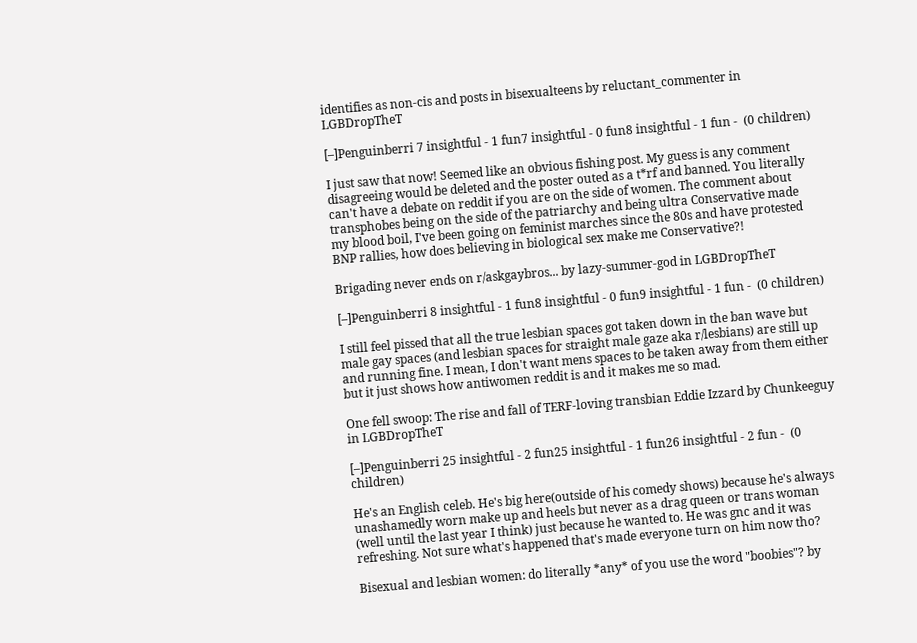identifies as non-cis and posts in bisexualteens by reluctant_commenter in LGBDropTheT

[–]Penguinberri 7 insightful - 1 fun7 insightful - 0 fun8 insightful - 1 fun -  (0 children)

I just saw that now! Seemed like an obvious fishing post. My guess is any comment disagreeing would be deleted and the poster outed as a t*rf and banned. You literally can't have a debate on reddit if you are on the side of women. The comment about transphobes being on the side of the patriarchy and being ultra Conservative made my blood boil, I've been going on feminist marches since the 80s and have protested BNP rallies, how does believing in biological sex make me Conservative?!

Brigading never ends on r/askgaybros... by lazy-summer-god in LGBDropTheT

[–]Penguinberri 8 insightful - 1 fun8 insightful - 0 fun9 insightful - 1 fun -  (0 children)

I still feel pissed that all the true lesbian spaces got taken down in the ban wave but male gay spaces (and lesbian spaces for straight male gaze aka r/lesbians) are still up and running fine. I mean, I don't want mens spaces to be taken away from them either but it just shows how antiwomen reddit is and it makes me so mad.

One fell swoop: The rise and fall of TERF-loving transbian Eddie Izzard by Chunkeeguy in LGBDropTheT

[–]Penguinberri 25 insightful - 2 fun25 insightful - 1 fun26 insightful - 2 fun -  (0 children)

He's an English celeb. He's big here(outside of his comedy shows) because he's always unashamedly worn make up and heels but never as a drag queen or trans woman (well until the last year I think) just because he wanted to. He was gnc and it was refreshing. Not sure what's happened that's made everyone turn on him now tho?

Bisexual and lesbian women: do literally *any* of you use the word "boobies"? by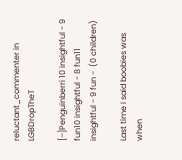reluctant_commenter in LGBDropTheT

[–]Penguinberri 10 insightful - 9 fun10 insightful - 8 fun11 insightful - 9 fun -  (0 children)

Last time I said boobies was when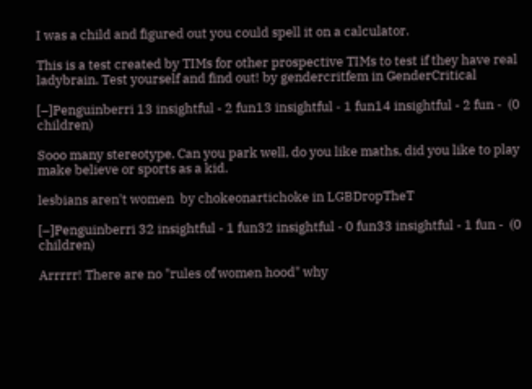I was a child and figured out you could spell it on a calculator.

This is a test created by TIMs for other prospective TIMs to test if they have real ladybrain. Test yourself and find out! by gendercritfem in GenderCritical

[–]Penguinberri 13 insightful - 2 fun13 insightful - 1 fun14 insightful - 2 fun -  (0 children)

Sooo many stereotype. Can you park well, do you like maths, did you like to play make believe or sports as a kid.

lesbians aren't women  by chokeonartichoke in LGBDropTheT

[–]Penguinberri 32 insightful - 1 fun32 insightful - 0 fun33 insightful - 1 fun -  (0 children)

Arrrrr! There are no "rules of women hood" why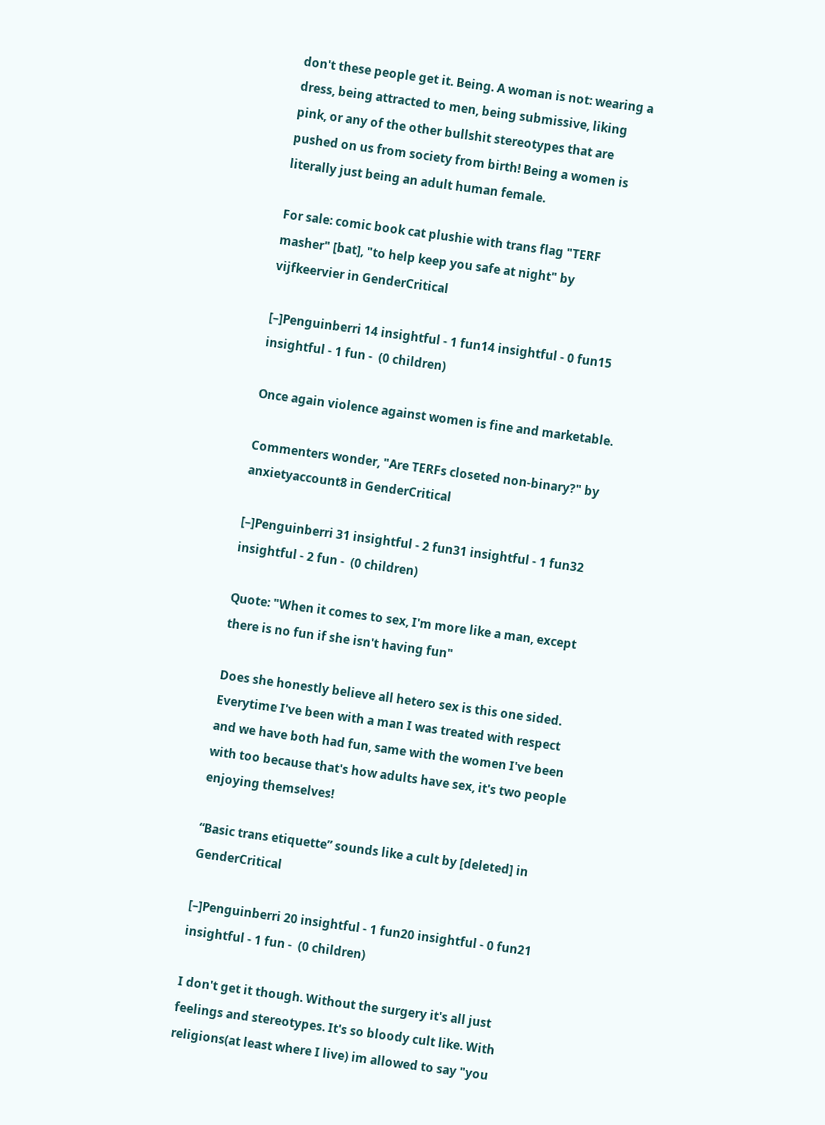don't these people get it. Being. A woman is not: wearing a dress, being attracted to men, being submissive, liking pink, or any of the other bullshit stereotypes that are pushed on us from society from birth! Being a women is literally just being an adult human female.

For sale: comic book cat plushie with trans flag "TERF masher" [bat], "to help keep you safe at night" by vijfkeervier in GenderCritical

[–]Penguinberri 14 insightful - 1 fun14 insightful - 0 fun15 insightful - 1 fun -  (0 children)

Once again violence against women is fine and marketable.

Commenters wonder, "Are TERFs closeted non-binary?" by anxietyaccount8 in GenderCritical

[–]Penguinberri 31 insightful - 2 fun31 insightful - 1 fun32 insightful - 2 fun -  (0 children)

Quote: "When it comes to sex, I'm more like a man, except there is no fun if she isn't having fun"

Does she honestly believe all hetero sex is this one sided. Everytime I've been with a man I was treated with respect and we have both had fun, same with the women I've been with too because that's how adults have sex, it's two people enjoying themselves!

“Basic trans etiquette” sounds like a cult by [deleted] in GenderCritical

[–]Penguinberri 20 insightful - 1 fun20 insightful - 0 fun21 insightful - 1 fun -  (0 children)

I don't get it though. Without the surgery it's all just feelings and stereotypes. It's so bloody cult like. With religions(at least where I live) im allowed to say "you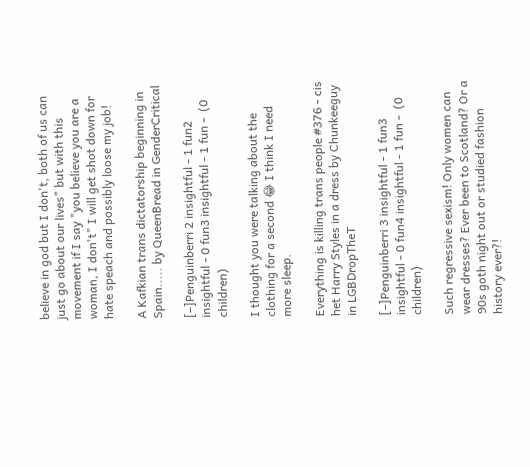believe in god but I don't, both of us can just go about our lives" but with this movement if I say "you believe you are a woman, I don't" I will get shot down for hate speach and possibly loose my job!

A Kafkian trans dictatorship beginning in Spain..... by QueenBread in GenderCritical

[–]Penguinberri 2 insightful - 1 fun2 insightful - 0 fun3 insightful - 1 fun -  (0 children)

I thought you were talking about the clothing for a second 😂 I think I need more sleep.

Everything is killing trans people #376 - cis het Harry Styles in a dress by Chunkeeguy in LGBDropTheT

[–]Penguinberri 3 insightful - 1 fun3 insightful - 0 fun4 insightful - 1 fun -  (0 children)

Such regressive sexism! Only women can wear dresses? Ever been to Scotland? Or a 90s goth night out or studied fashion history ever?!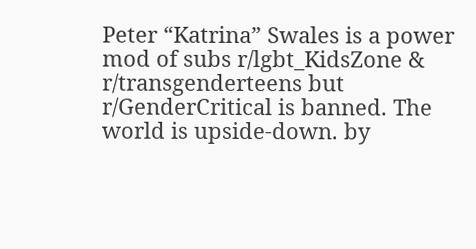Peter “Katrina” Swales is a power mod of subs r/lgbt_KidsZone & r/transgenderteens but r/GenderCritical is banned. The world is upside-down. by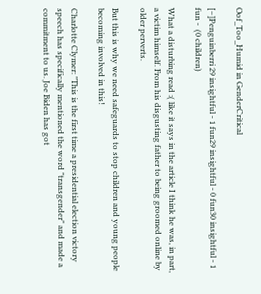Oof_Too_Humid in GenderCritical

[–]Penguinberri 29 insightful - 1 fun29 insightful - 0 fun30 insightful - 1 fun -  (0 children)

What a disturbing read :( like it says in the article I think he was, in part, a victim himself. From his disgusting father to being groomed online by older perverts.

But this is why we need safeguards to stop children and young people becoming involved in this!

Charlotte Clymer: "This is the first time a presidential election victory speech has specifically mentioned the word "transgender" and made a commitment to us. Joe Biden has got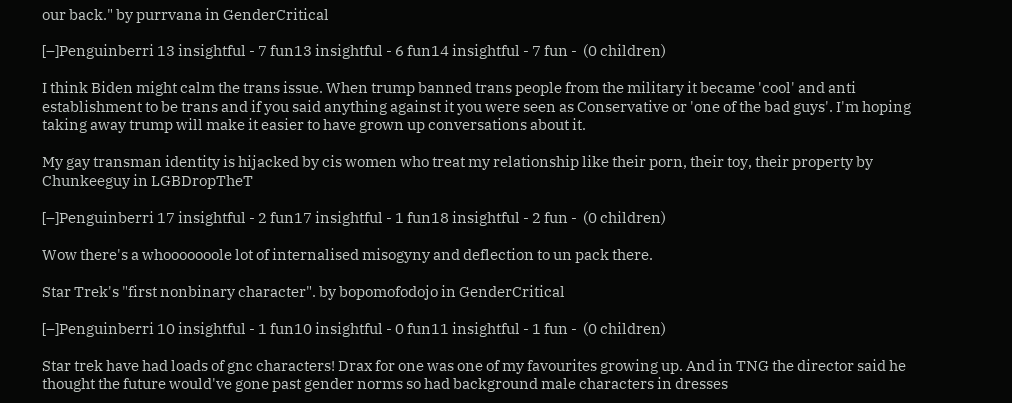our back." by purrvana in GenderCritical

[–]Penguinberri 13 insightful - 7 fun13 insightful - 6 fun14 insightful - 7 fun -  (0 children)

I think Biden might calm the trans issue. When trump banned trans people from the military it became 'cool' and anti establishment to be trans and if you said anything against it you were seen as Conservative or 'one of the bad guys'. I'm hoping taking away trump will make it easier to have grown up conversations about it.

My gay transman identity is hijacked by cis women who treat my relationship like their porn, their toy, their property by Chunkeeguy in LGBDropTheT

[–]Penguinberri 17 insightful - 2 fun17 insightful - 1 fun18 insightful - 2 fun -  (0 children)

Wow there's a whooooooole lot of internalised misogyny and deflection to un pack there.

Star Trek's "first nonbinary character". by bopomofodojo in GenderCritical

[–]Penguinberri 10 insightful - 1 fun10 insightful - 0 fun11 insightful - 1 fun -  (0 children)

Star trek have had loads of gnc characters! Drax for one was one of my favourites growing up. And in TNG the director said he thought the future would've gone past gender norms so had background male characters in dresses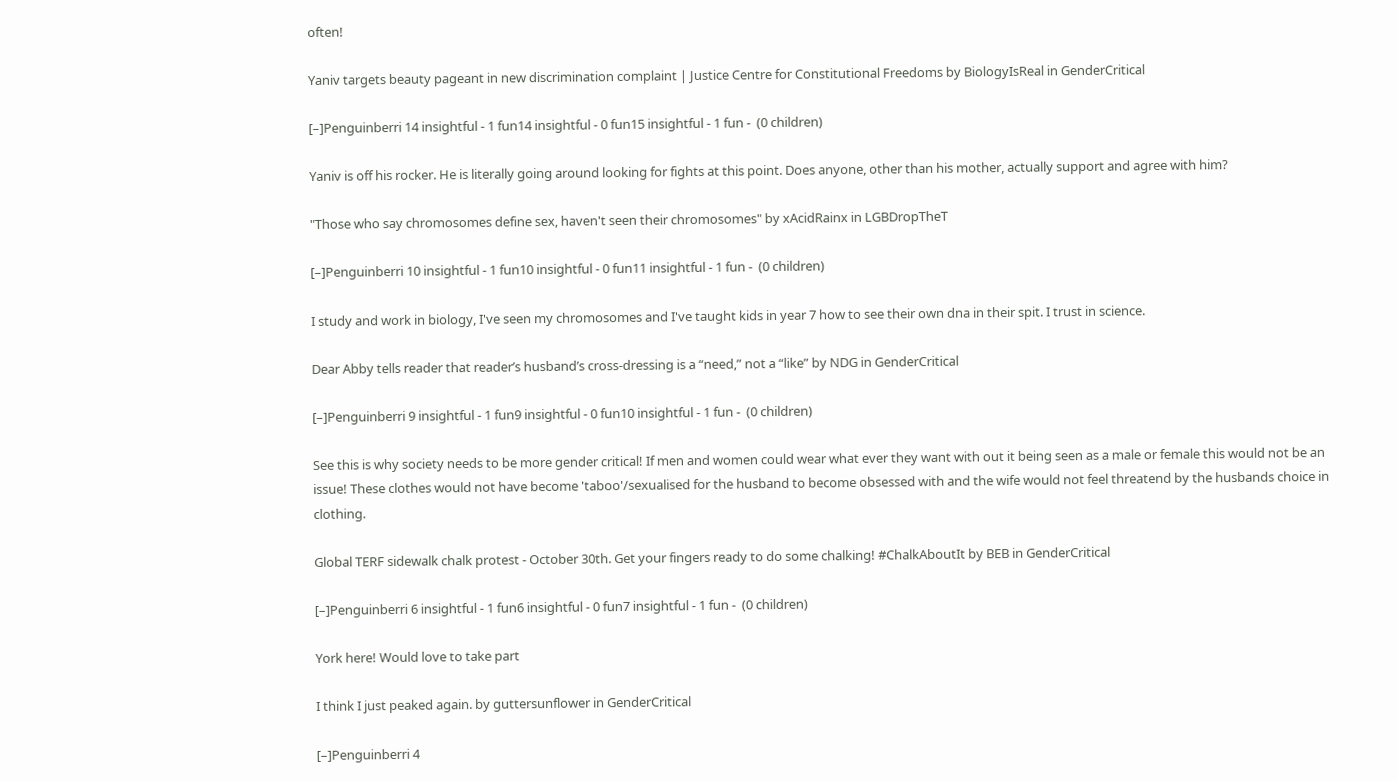often!

Yaniv targets beauty pageant in new discrimination complaint | Justice Centre for Constitutional Freedoms by BiologyIsReal in GenderCritical

[–]Penguinberri 14 insightful - 1 fun14 insightful - 0 fun15 insightful - 1 fun -  (0 children)

Yaniv is off his rocker. He is literally going around looking for fights at this point. Does anyone, other than his mother, actually support and agree with him?

"Those who say chromosomes define sex, haven't seen their chromosomes" by xAcidRainx in LGBDropTheT

[–]Penguinberri 10 insightful - 1 fun10 insightful - 0 fun11 insightful - 1 fun -  (0 children)

I study and work in biology, I've seen my chromosomes and I've taught kids in year 7 how to see their own dna in their spit. I trust in science.

Dear Abby tells reader that reader’s husband’s cross-dressing is a “need,” not a “like” by NDG in GenderCritical

[–]Penguinberri 9 insightful - 1 fun9 insightful - 0 fun10 insightful - 1 fun -  (0 children)

See this is why society needs to be more gender critical! If men and women could wear what ever they want with out it being seen as a male or female this would not be an issue! These clothes would not have become 'taboo'/sexualised for the husband to become obsessed with and the wife would not feel threatend by the husbands choice in clothing.

Global TERF sidewalk chalk protest - October 30th. Get your fingers ready to do some chalking! #ChalkAboutIt by BEB in GenderCritical

[–]Penguinberri 6 insightful - 1 fun6 insightful - 0 fun7 insightful - 1 fun -  (0 children)

York here! Would love to take part

I think I just peaked again. by guttersunflower in GenderCritical

[–]Penguinberri 4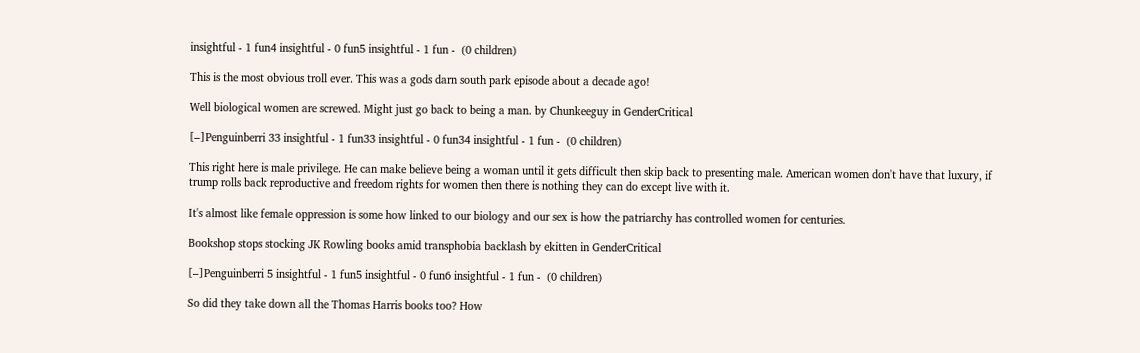insightful - 1 fun4 insightful - 0 fun5 insightful - 1 fun -  (0 children)

This is the most obvious troll ever. This was a gods darn south park episode about a decade ago!

Well biological women are screwed. Might just go back to being a man. by Chunkeeguy in GenderCritical

[–]Penguinberri 33 insightful - 1 fun33 insightful - 0 fun34 insightful - 1 fun -  (0 children)

This right here is male privilege. He can make believe being a woman until it gets difficult then skip back to presenting male. American women don't have that luxury, if trump rolls back reproductive and freedom rights for women then there is nothing they can do except live with it.

It's almost like female oppression is some how linked to our biology and our sex is how the patriarchy has controlled women for centuries.

Bookshop stops stocking JK Rowling books amid transphobia backlash by ekitten in GenderCritical

[–]Penguinberri 5 insightful - 1 fun5 insightful - 0 fun6 insightful - 1 fun -  (0 children)

So did they take down all the Thomas Harris books too? How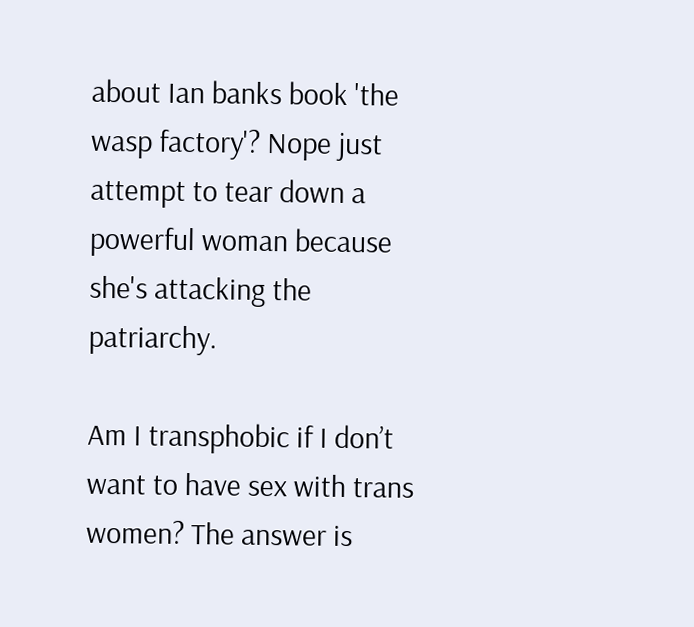about Ian banks book 'the wasp factory'? Nope just attempt to tear down a powerful woman because she's attacking the patriarchy.

Am I transphobic if I don’t want to have sex with trans women? The answer is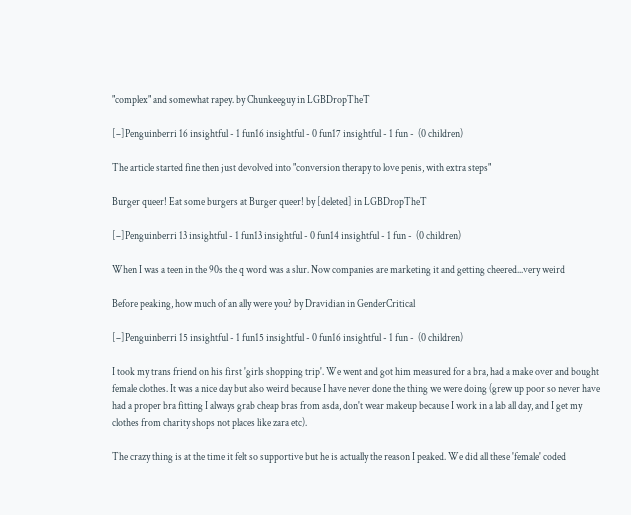"complex" and somewhat rapey. by Chunkeeguy in LGBDropTheT

[–]Penguinberri 16 insightful - 1 fun16 insightful - 0 fun17 insightful - 1 fun -  (0 children)

The article started fine then just devolved into "conversion therapy to love penis, with extra steps"

Burger queer! Eat some burgers at Burger queer! by [deleted] in LGBDropTheT

[–]Penguinberri 13 insightful - 1 fun13 insightful - 0 fun14 insightful - 1 fun -  (0 children)

When I was a teen in the 90s the q word was a slur. Now companies are marketing it and getting cheered...very weird

Before peaking, how much of an ally were you? by Dravidian in GenderCritical

[–]Penguinberri 15 insightful - 1 fun15 insightful - 0 fun16 insightful - 1 fun -  (0 children)

I took my trans friend on his first 'girls shopping trip'. We went and got him measured for a bra, had a make over and bought female clothes. It was a nice day but also weird because I have never done the thing we were doing (grew up poor so never have had a proper bra fitting I always grab cheap bras from asda, don't wear makeup because I work in a lab all day, and I get my clothes from charity shops not places like zara etc).

The crazy thing is at the time it felt so supportive but he is actually the reason I peaked. We did all these 'female' coded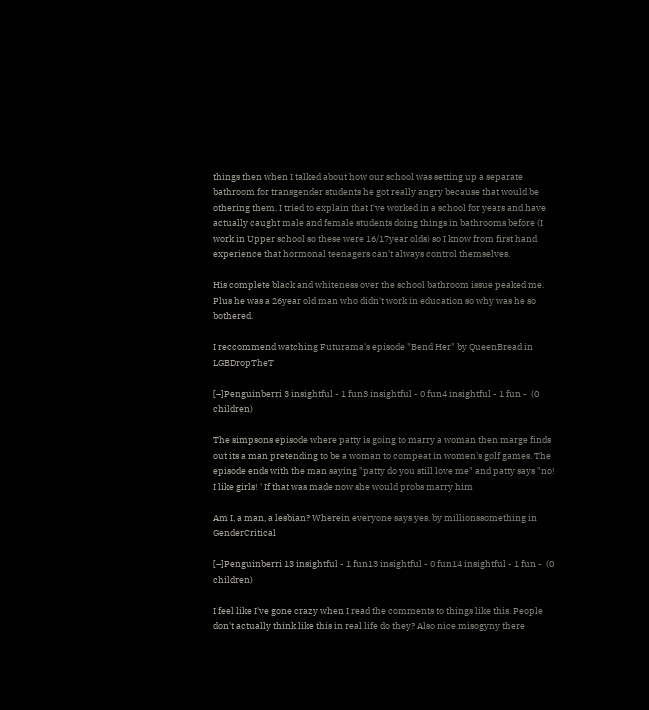things then when I talked about how our school was setting up a separate bathroom for transgender students he got really angry because that would be othering them. I tried to explain that I've worked in a school for years and have actually caught male and female students doing things in bathrooms before (I work in Upper school so these were 16/17year olds) so I know from first hand experience that hormonal teenagers can't always control themselves.

His complete black and whiteness over the school bathroom issue peaked me. Plus he was a 26year old man who didn't work in education so why was he so bothered.

I reccommend watching Futurama's episode "Bend Her" by QueenBread in LGBDropTheT

[–]Penguinberri 3 insightful - 1 fun3 insightful - 0 fun4 insightful - 1 fun -  (0 children)

The simpsons episode where patty is going to marry a woman then marge finds out its a man pretending to be a woman to compeat in women's golf games. The episode ends with the man saying "patty do you still love me" and patty says "no! I like girls! ' If that was made now she would probs marry him

Am I, a man, a lesbian? Wherein everyone says yes. by millionssomething in GenderCritical

[–]Penguinberri 13 insightful - 1 fun13 insightful - 0 fun14 insightful - 1 fun -  (0 children)

I feel like I've gone crazy when I read the comments to things like this. People don't actually think like this in real life do they? Also nice misogyny there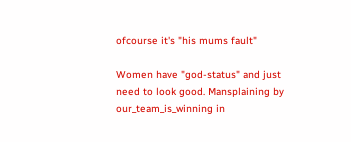ofcourse it's "his mums fault"

Women have "god-status" and just need to look good. Mansplaining by our_team_is_winning in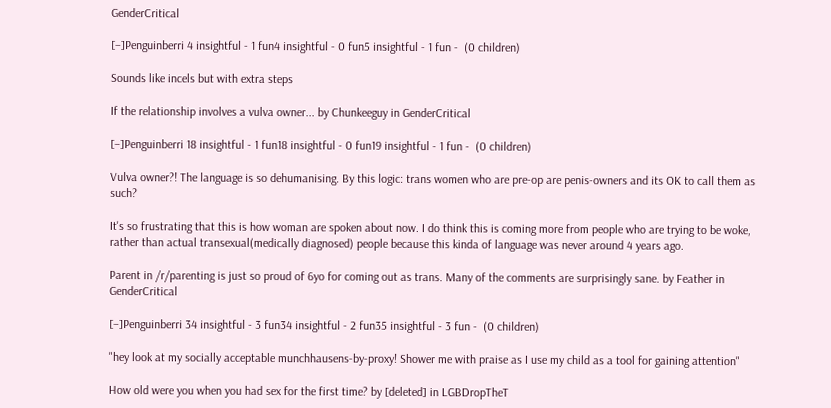GenderCritical

[–]Penguinberri 4 insightful - 1 fun4 insightful - 0 fun5 insightful - 1 fun -  (0 children)

Sounds like incels but with extra steps

If the relationship involves a vulva owner... by Chunkeeguy in GenderCritical

[–]Penguinberri 18 insightful - 1 fun18 insightful - 0 fun19 insightful - 1 fun -  (0 children)

Vulva owner?! The language is so dehumanising. By this logic: trans women who are pre-op are penis-owners and its OK to call them as such?

It's so frustrating that this is how woman are spoken about now. I do think this is coming more from people who are trying to be woke, rather than actual transexual(medically diagnosed) people because this kinda of language was never around 4 years ago.

Parent in /r/parenting is just so proud of 6yo for coming out as trans. Many of the comments are surprisingly sane. by Feather in GenderCritical

[–]Penguinberri 34 insightful - 3 fun34 insightful - 2 fun35 insightful - 3 fun -  (0 children)

"hey look at my socially acceptable munchhausens-by-proxy! Shower me with praise as I use my child as a tool for gaining attention"

How old were you when you had sex for the first time? by [deleted] in LGBDropTheT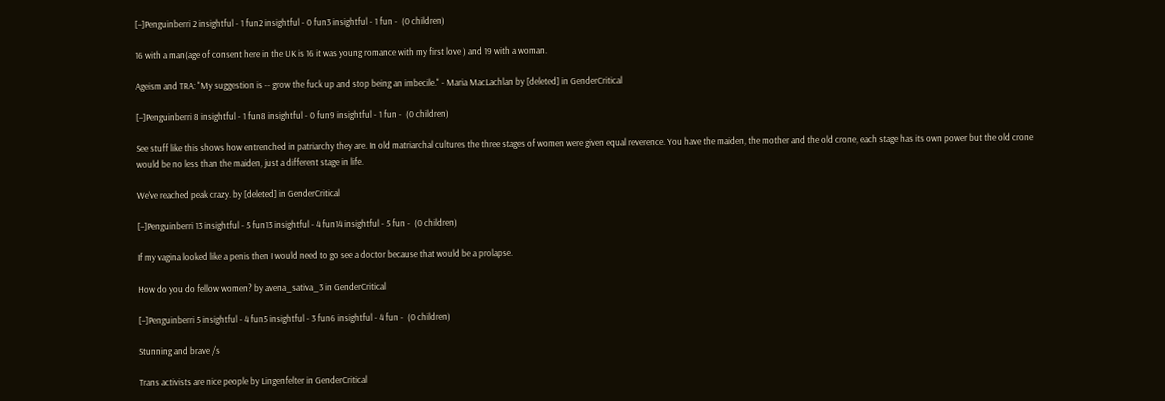[–]Penguinberri 2 insightful - 1 fun2 insightful - 0 fun3 insightful - 1 fun -  (0 children)

16 with a man(age of consent here in the UK is 16 it was young romance with my first love ) and 19 with a woman.

Ageism and TRA: "My suggestion is -- grow the fuck up and stop being an imbecile." - Maria MacLachlan by [deleted] in GenderCritical

[–]Penguinberri 8 insightful - 1 fun8 insightful - 0 fun9 insightful - 1 fun -  (0 children)

See stuff like this shows how entrenched in patriarchy they are. In old matriarchal cultures the three stages of women were given equal reverence. You have the maiden, the mother and the old crone, each stage has its own power but the old crone would be no less than the maiden, just a different stage in life.

We've reached peak crazy. by [deleted] in GenderCritical

[–]Penguinberri 13 insightful - 5 fun13 insightful - 4 fun14 insightful - 5 fun -  (0 children)

If my vagina looked like a penis then I would need to go see a doctor because that would be a prolapse.

How do you do fellow women? by avena_sativa_3 in GenderCritical

[–]Penguinberri 5 insightful - 4 fun5 insightful - 3 fun6 insightful - 4 fun -  (0 children)

Stunning and brave /s

Trans activists are nice people by Lingenfelter in GenderCritical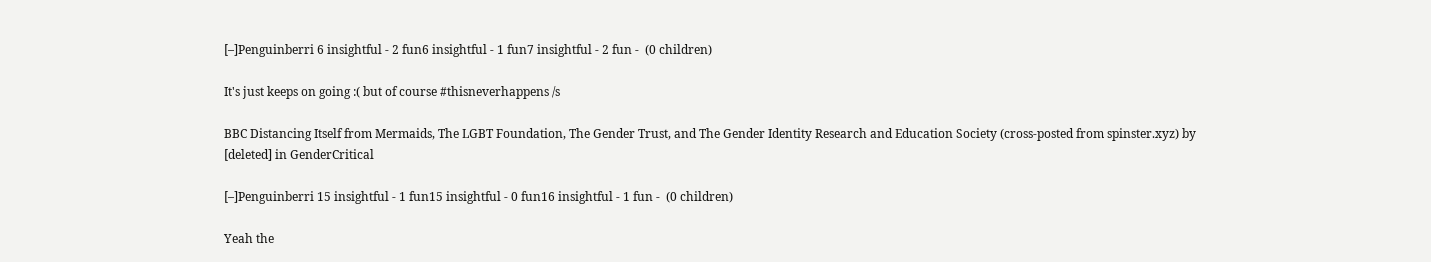[–]Penguinberri 6 insightful - 2 fun6 insightful - 1 fun7 insightful - 2 fun -  (0 children)

It's just keeps on going :( but of course #thisneverhappens /s

BBC Distancing Itself from Mermaids, The LGBT Foundation, The Gender Trust, and The Gender Identity Research and Education Society (cross-posted from spinster.xyz) by [deleted] in GenderCritical

[–]Penguinberri 15 insightful - 1 fun15 insightful - 0 fun16 insightful - 1 fun -  (0 children)

Yeah the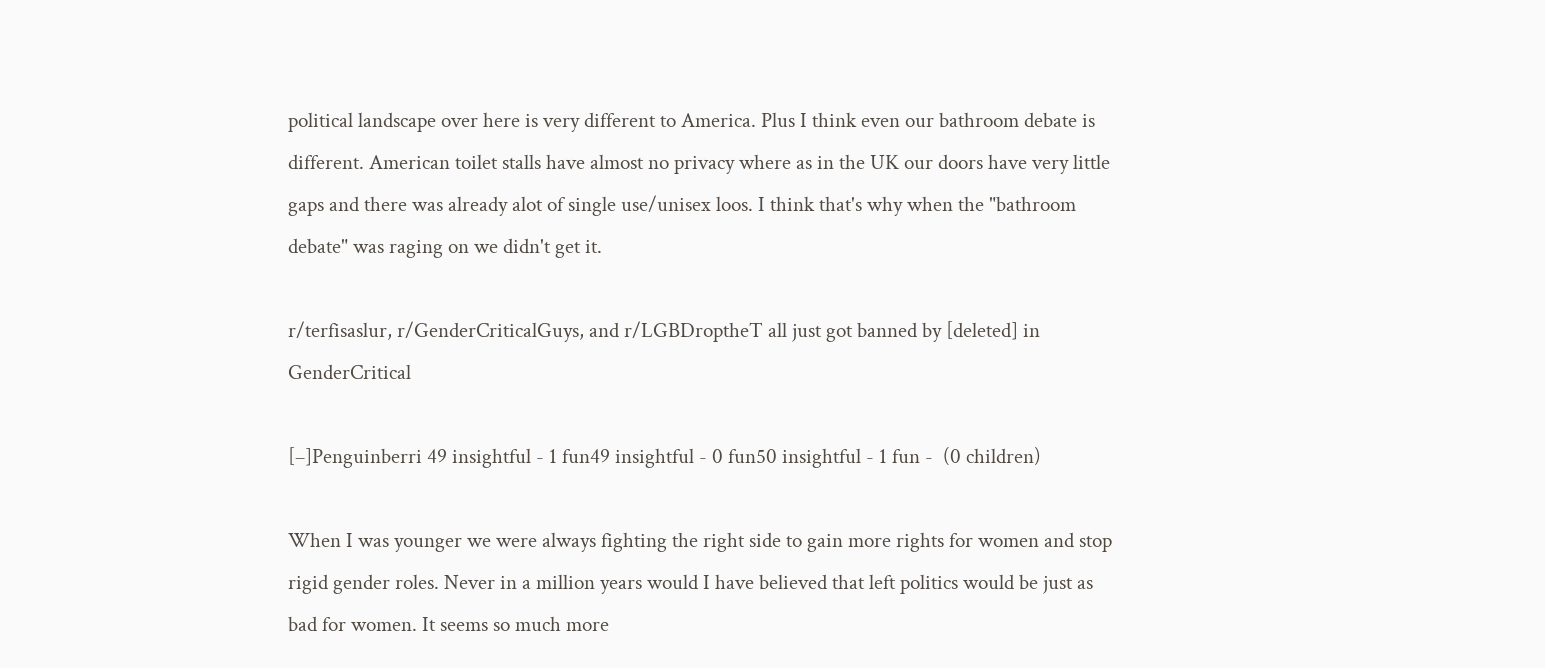political landscape over here is very different to America. Plus I think even our bathroom debate is different. American toilet stalls have almost no privacy where as in the UK our doors have very little gaps and there was already alot of single use/unisex loos. I think that's why when the "bathroom debate" was raging on we didn't get it.

r/terfisaslur, r/GenderCriticalGuys, and r/LGBDroptheT all just got banned by [deleted] in GenderCritical

[–]Penguinberri 49 insightful - 1 fun49 insightful - 0 fun50 insightful - 1 fun -  (0 children)

When I was younger we were always fighting the right side to gain more rights for women and stop rigid gender roles. Never in a million years would I have believed that left politics would be just as bad for women. It seems so much more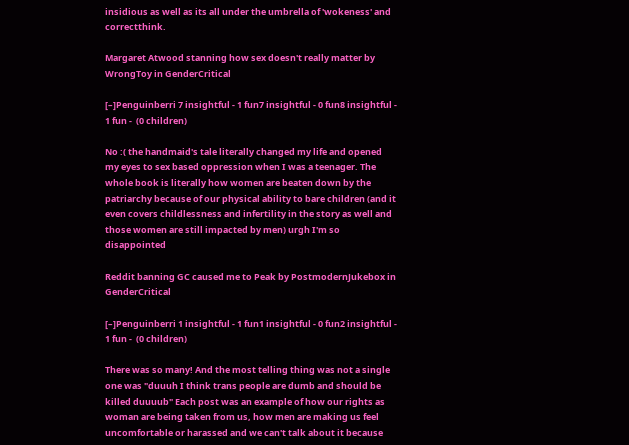insidious as well as its all under the umbrella of 'wokeness' and correctthink.

Margaret Atwood stanning how sex doesn't really matter by WrongToy in GenderCritical

[–]Penguinberri 7 insightful - 1 fun7 insightful - 0 fun8 insightful - 1 fun -  (0 children)

No :( the handmaid's tale literally changed my life and opened my eyes to sex based oppression when I was a teenager. The whole book is literally how women are beaten down by the patriarchy because of our physical ability to bare children (and it even covers childlessness and infertility in the story as well and those women are still impacted by men) urgh I'm so disappointed

Reddit banning GC caused me to Peak by PostmodernJukebox in GenderCritical

[–]Penguinberri 1 insightful - 1 fun1 insightful - 0 fun2 insightful - 1 fun -  (0 children)

There was so many! And the most telling thing was not a single one was "duuuh I think trans people are dumb and should be killed duuuub" Each post was an example of how our rights as woman are being taken from us, how men are making us feel uncomfortable or harassed and we can't talk about it because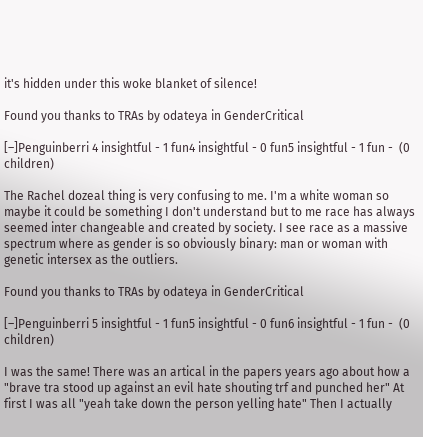it's hidden under this woke blanket of silence!

Found you thanks to TRAs by odateya in GenderCritical

[–]Penguinberri 4 insightful - 1 fun4 insightful - 0 fun5 insightful - 1 fun -  (0 children)

The Rachel dozeal thing is very confusing to me. I'm a white woman so maybe it could be something I don't understand but to me race has always seemed inter changeable and created by society. I see race as a massive spectrum where as gender is so obviously binary: man or woman with genetic intersex as the outliers.

Found you thanks to TRAs by odateya in GenderCritical

[–]Penguinberri 5 insightful - 1 fun5 insightful - 0 fun6 insightful - 1 fun -  (0 children)

I was the same! There was an artical in the papers years ago about how a "brave tra stood up against an evil hate shouting trf and punched her" At first I was all "yeah take down the person yelling hate" Then I actually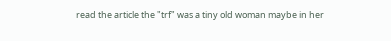read the article the "trf" was a tiny old woman maybe in her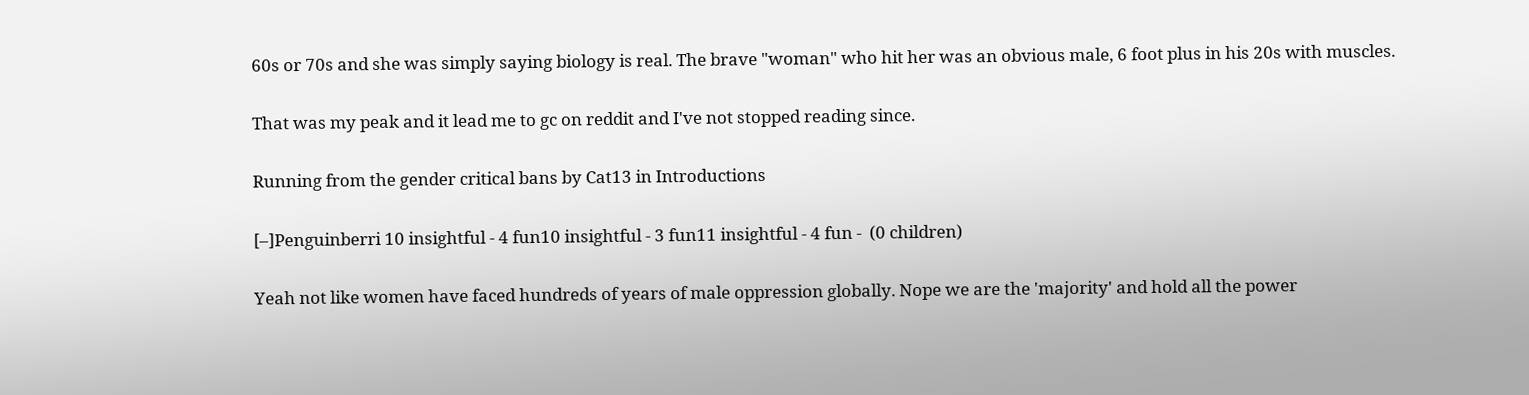60s or 70s and she was simply saying biology is real. The brave "woman" who hit her was an obvious male, 6 foot plus in his 20s with muscles.

That was my peak and it lead me to gc on reddit and I've not stopped reading since.

Running from the gender critical bans by Cat13 in Introductions

[–]Penguinberri 10 insightful - 4 fun10 insightful - 3 fun11 insightful - 4 fun -  (0 children)

Yeah not like women have faced hundreds of years of male oppression globally. Nope we are the 'majority' and hold all the power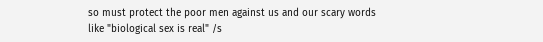so must protect the poor men against us and our scary words like "biological sex is real" /s